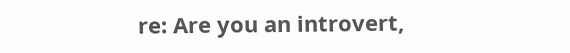re: Are you an introvert,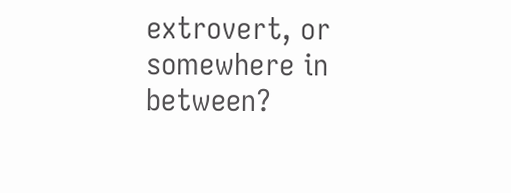extrovert, or somewhere in between?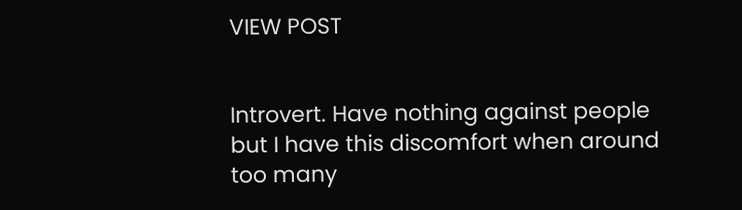VIEW POST


Introvert. Have nothing against people but I have this discomfort when around too many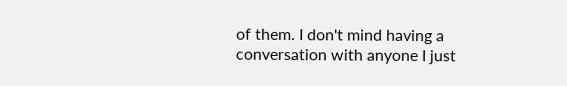of them. I don't mind having a conversation with anyone I just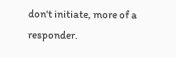don't initiate, more of a responder.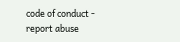code of conduct - report abuse